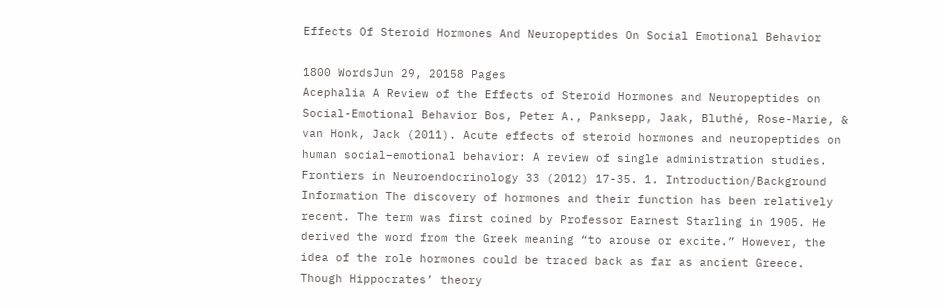Effects Of Steroid Hormones And Neuropeptides On Social Emotional Behavior

1800 WordsJun 29, 20158 Pages
Acephalia A Review of the Effects of Steroid Hormones and Neuropeptides on Social-Emotional Behavior Bos, Peter A., Panksepp, Jaak, Bluthé, Rose-Marie, & van Honk, Jack (2011). Acute effects of steroid hormones and neuropeptides on human social–emotional behavior: A review of single administration studies. Frontiers in Neuroendocrinology 33 (2012) 17-35. 1. Introduction/Background Information The discovery of hormones and their function has been relatively recent. The term was first coined by Professor Earnest Starling in 1905. He derived the word from the Greek meaning “to arouse or excite.” However, the idea of the role hormones could be traced back as far as ancient Greece. Though Hippocrates’ theory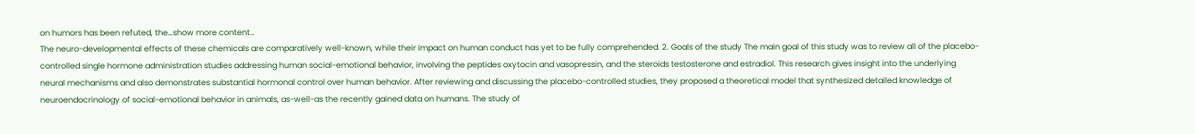on humors has been refuted, the…show more content…
The neuro-developmental effects of these chemicals are comparatively well-known, while their impact on human conduct has yet to be fully comprehended. 2. Goals of the study The main goal of this study was to review all of the placebo-controlled single hormone administration studies addressing human social-emotional behavior, involving the peptides oxytocin and vasopressin, and the steroids testosterone and estradiol. This research gives insight into the underlying neural mechanisms and also demonstrates substantial hormonal control over human behavior. After reviewing and discussing the placebo-controlled studies, they proposed a theoretical model that synthesized detailed knowledge of neuroendocrinology of social-emotional behavior in animals, as-well-as the recently gained data on humans. The study of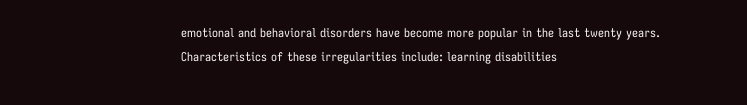emotional and behavioral disorders have become more popular in the last twenty years. Characteristics of these irregularities include: learning disabilities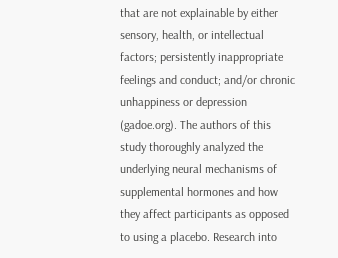that are not explainable by either sensory, health, or intellectual factors; persistently inappropriate feelings and conduct; and/or chronic unhappiness or depression (gadoe.org). The authors of this study thoroughly analyzed the underlying neural mechanisms of supplemental hormones and how they affect participants as opposed to using a placebo. Research into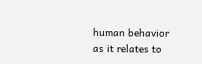human behavior as it relates to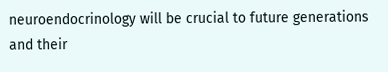neuroendocrinology will be crucial to future generations and their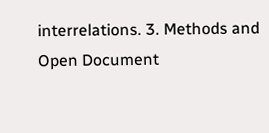interrelations. 3. Methods and
Open Document